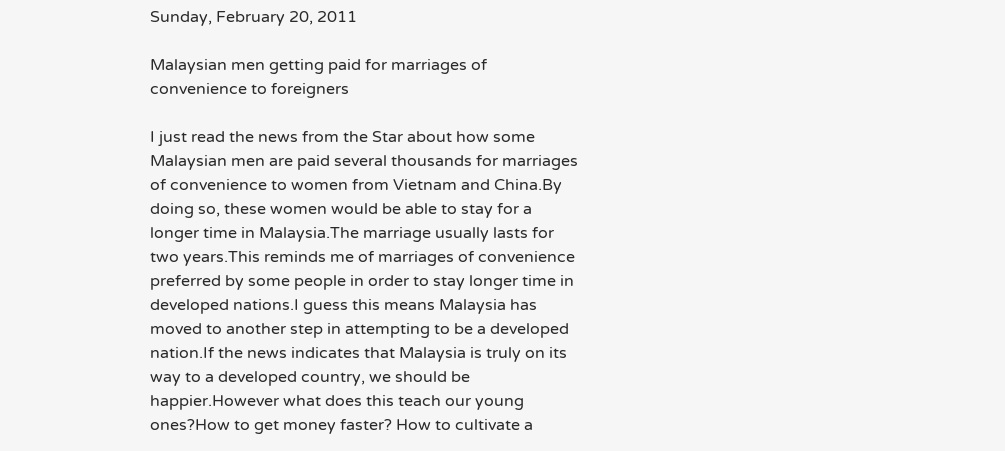Sunday, February 20, 2011

Malaysian men getting paid for marriages of convenience to foreigners

I just read the news from the Star about how some Malaysian men are paid several thousands for marriages of convenience to women from Vietnam and China.By doing so, these women would be able to stay for a longer time in Malaysia.The marriage usually lasts for two years.This reminds me of marriages of convenience preferred by some people in order to stay longer time in developed nations.I guess this means Malaysia has moved to another step in attempting to be a developed nation.If the news indicates that Malaysia is truly on its way to a developed country, we should be happier.However what does this teach our young ones?How to get money faster? How to cultivate a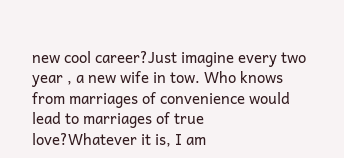new cool career?Just imagine every two year , a new wife in tow. Who knows from marriages of convenience would lead to marriages of true love?Whatever it is, I am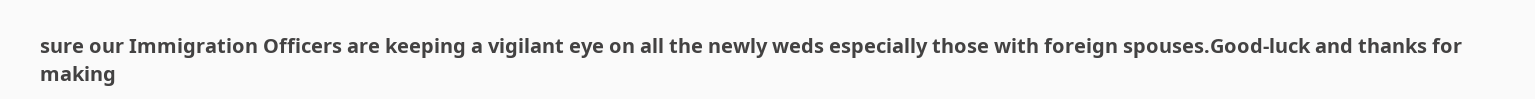sure our Immigration Officers are keeping a vigilant eye on all the newly weds especially those with foreign spouses.Good-luck and thanks for making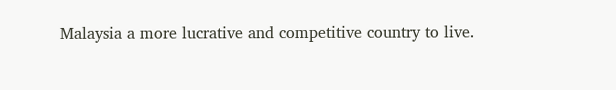Malaysia a more lucrative and competitive country to live.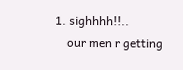1. sighhhh!!..
    our men r getting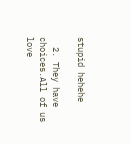stupid hehehe

  2. They have choices.All of us love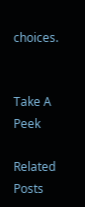choices.


Take A Peek

Related Posts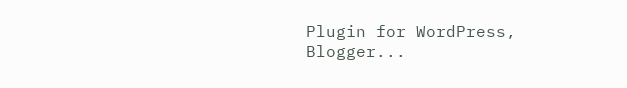Plugin for WordPress, Blogger...